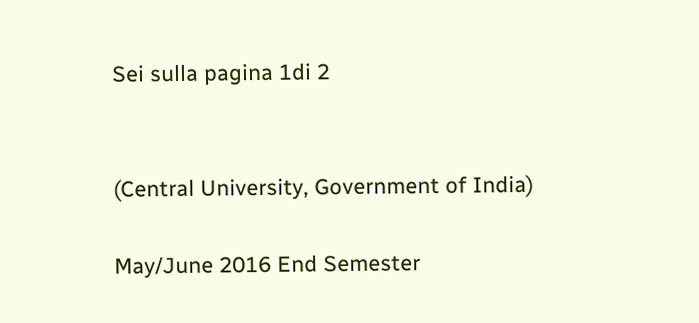Sei sulla pagina 1di 2


(Central University, Government of India)

May/June 2016 End Semester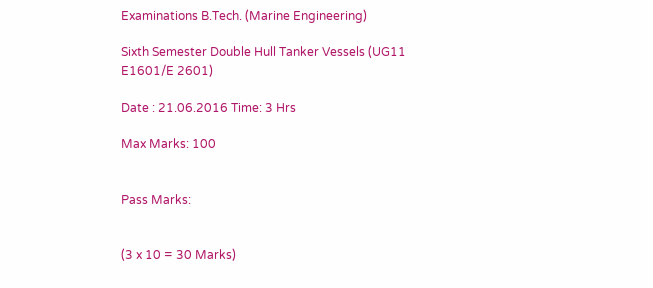Examinations B.Tech. (Marine Engineering)

Sixth Semester Double Hull Tanker Vessels (UG11 E1601/E 2601)

Date : 21.06.2016 Time: 3 Hrs

Max Marks: 100


Pass Marks:


(3 x 10 = 30 Marks)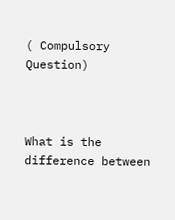( Compulsory Question)



What is the difference between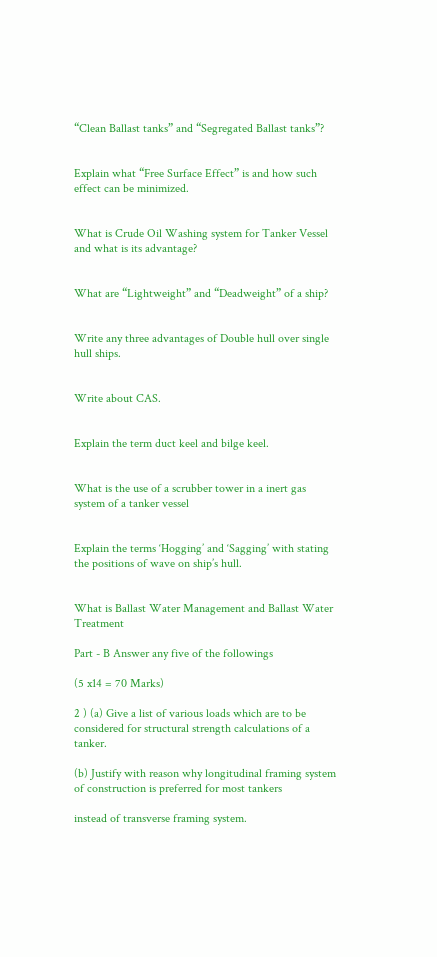“Clean Ballast tanks” and “Segregated Ballast tanks”?


Explain what “Free Surface Effect” is and how such effect can be minimized.


What is Crude Oil Washing system for Tanker Vessel and what is its advantage?


What are “Lightweight” and “Deadweight” of a ship?


Write any three advantages of Double hull over single hull ships.


Write about CAS.


Explain the term duct keel and bilge keel.


What is the use of a scrubber tower in a inert gas system of a tanker vessel


Explain the terms ‘Hogging’ and ‘Sagging’ with stating the positions of wave on ship’s hull.


What is Ballast Water Management and Ballast Water Treatment

Part - B Answer any five of the followings

(5 x14 = 70 Marks)

2 ) (a) Give a list of various loads which are to be considered for structural strength calculations of a tanker.

(b) Justify with reason why longitudinal framing system of construction is preferred for most tankers

instead of transverse framing system.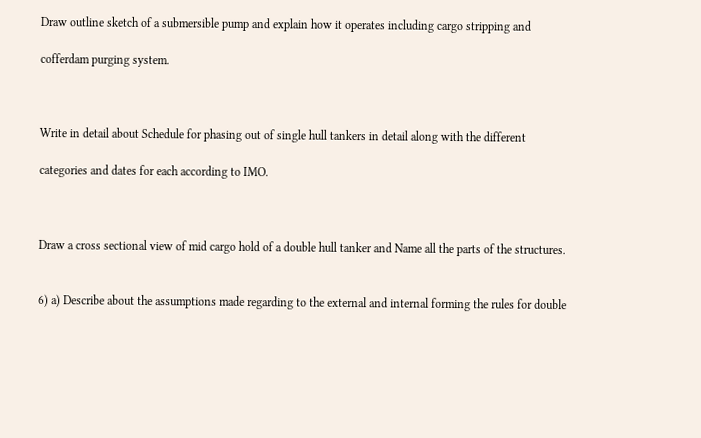Draw outline sketch of a submersible pump and explain how it operates including cargo stripping and

cofferdam purging system.



Write in detail about Schedule for phasing out of single hull tankers in detail along with the different

categories and dates for each according to IMO.



Draw a cross sectional view of mid cargo hold of a double hull tanker and Name all the parts of the structures.


6) a) Describe about the assumptions made regarding to the external and internal forming the rules for double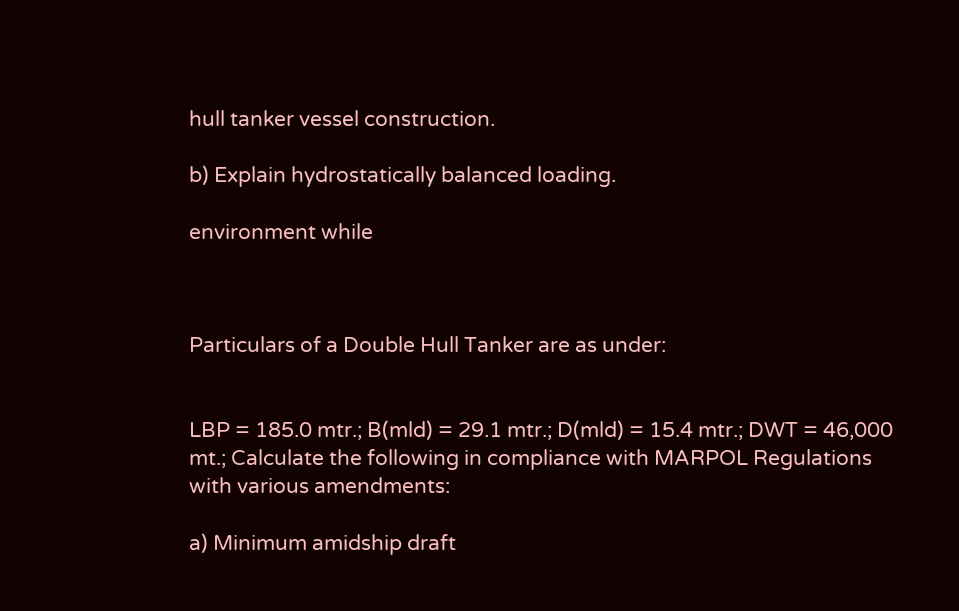hull tanker vessel construction.

b) Explain hydrostatically balanced loading.

environment while



Particulars of a Double Hull Tanker are as under:


LBP = 185.0 mtr.; B(mld) = 29.1 mtr.; D(mld) = 15.4 mtr.; DWT = 46,000 mt.; Calculate the following in compliance with MARPOL Regulations with various amendments:

a) Minimum amidship draft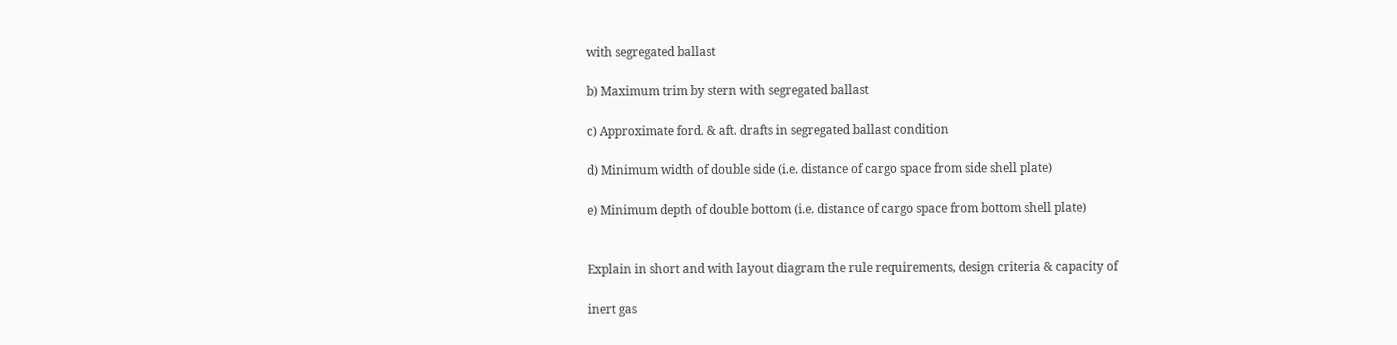with segregated ballast

b) Maximum trim by stern with segregated ballast

c) Approximate ford. & aft. drafts in segregated ballast condition

d) Minimum width of double side (i.e. distance of cargo space from side shell plate)

e) Minimum depth of double bottom (i.e. distance of cargo space from bottom shell plate)


Explain in short and with layout diagram the rule requirements, design criteria & capacity of

inert gas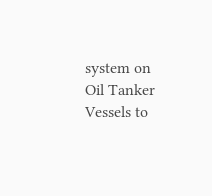system on Oil Tanker Vessels to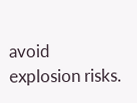avoid explosion risks.